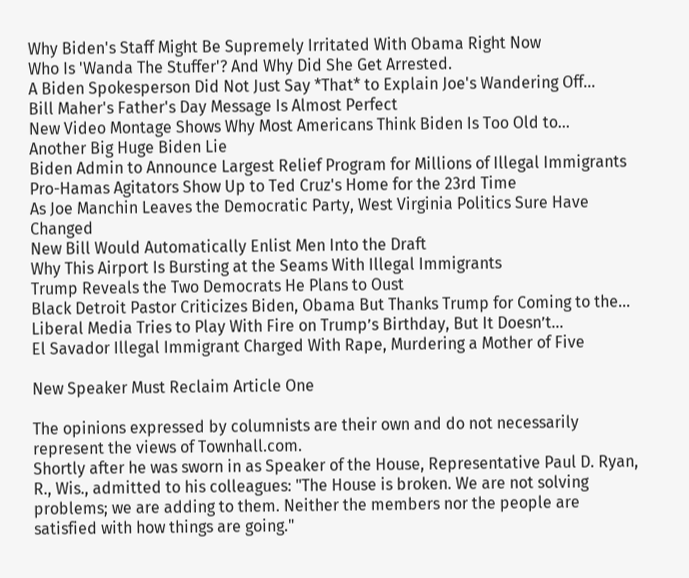Why Biden's Staff Might Be Supremely Irritated With Obama Right Now
Who Is 'Wanda The Stuffer'? And Why Did She Get Arrested.
A Biden Spokesperson Did Not Just Say *That* to Explain Joe's Wandering Off...
Bill Maher's Father's Day Message Is Almost Perfect
New Video Montage Shows Why Most Americans Think Biden Is Too Old to...
Another Big Huge Biden Lie
Biden Admin to Announce Largest Relief Program for Millions of Illegal Immigrants
Pro-Hamas Agitators Show Up to Ted Cruz's Home for the 23rd Time
As Joe Manchin Leaves the Democratic Party, West Virginia Politics Sure Have Changed
New Bill Would Automatically Enlist Men Into the Draft
Why This Airport Is Bursting at the Seams With Illegal Immigrants
Trump Reveals the Two Democrats He Plans to Oust
Black Detroit Pastor Criticizes Biden, Obama But Thanks Trump for Coming to the...
Liberal Media Tries to Play With Fire on Trump’s Birthday, But It Doesn’t...
El Savador Illegal Immigrant Charged With Rape, Murdering a Mother of Five

New Speaker Must Reclaim Article One

The opinions expressed by columnists are their own and do not necessarily represent the views of Townhall.com.
Shortly after he was sworn in as Speaker of the House, Representative Paul D. Ryan, R., Wis., admitted to his colleagues: "The House is broken. We are not solving problems; we are adding to them. Neither the members nor the people are satisfied with how things are going."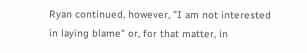Ryan continued, however, "I am not interested in laying blame" or, for that matter, in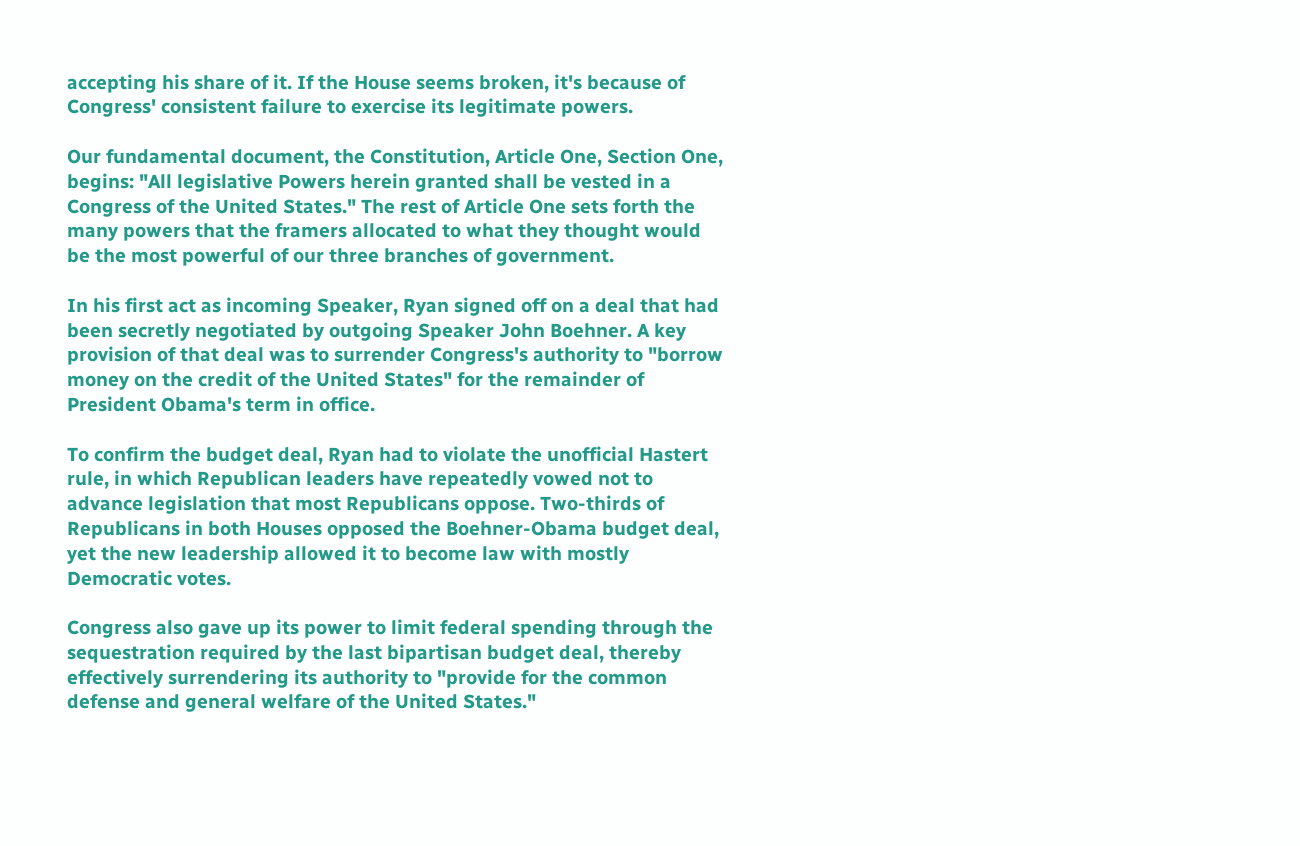accepting his share of it. If the House seems broken, it's because of Congress' consistent failure to exercise its legitimate powers.

Our fundamental document, the Constitution, Article One, Section One, begins: "All legislative Powers herein granted shall be vested in a Congress of the United States." The rest of Article One sets forth the many powers that the framers allocated to what they thought would be the most powerful of our three branches of government.

In his first act as incoming Speaker, Ryan signed off on a deal that had been secretly negotiated by outgoing Speaker John Boehner. A key provision of that deal was to surrender Congress's authority to "borrow money on the credit of the United States" for the remainder of President Obama's term in office.

To confirm the budget deal, Ryan had to violate the unofficial Hastert rule, in which Republican leaders have repeatedly vowed not to advance legislation that most Republicans oppose. Two-thirds of Republicans in both Houses opposed the Boehner-Obama budget deal, yet the new leadership allowed it to become law with mostly Democratic votes.

Congress also gave up its power to limit federal spending through the sequestration required by the last bipartisan budget deal, thereby effectively surrendering its authority to "provide for the common defense and general welfare of the United States."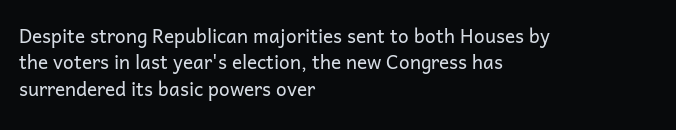Despite strong Republican majorities sent to both Houses by the voters in last year's election, the new Congress has surrendered its basic powers over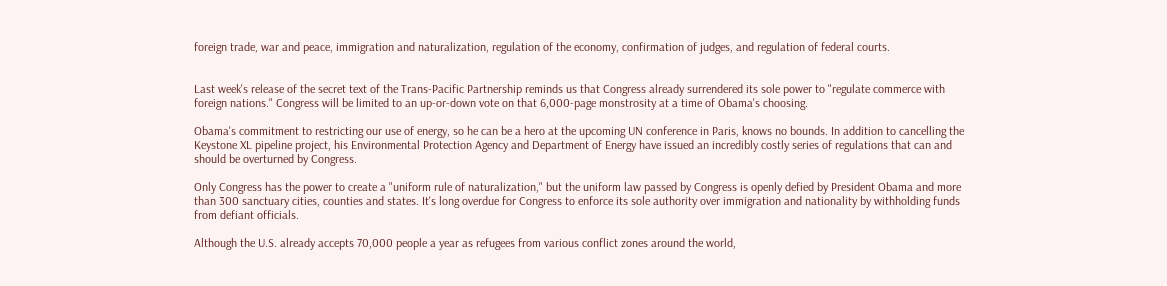foreign trade, war and peace, immigration and naturalization, regulation of the economy, confirmation of judges, and regulation of federal courts.


Last week's release of the secret text of the Trans-Pacific Partnership reminds us that Congress already surrendered its sole power to "regulate commerce with foreign nations." Congress will be limited to an up-or-down vote on that 6,000-page monstrosity at a time of Obama's choosing.

Obama's commitment to restricting our use of energy, so he can be a hero at the upcoming UN conference in Paris, knows no bounds. In addition to cancelling the Keystone XL pipeline project, his Environmental Protection Agency and Department of Energy have issued an incredibly costly series of regulations that can and should be overturned by Congress.

Only Congress has the power to create a "uniform rule of naturalization," but the uniform law passed by Congress is openly defied by President Obama and more than 300 sanctuary cities, counties and states. It's long overdue for Congress to enforce its sole authority over immigration and nationality by withholding funds from defiant officials.

Although the U.S. already accepts 70,000 people a year as refugees from various conflict zones around the world,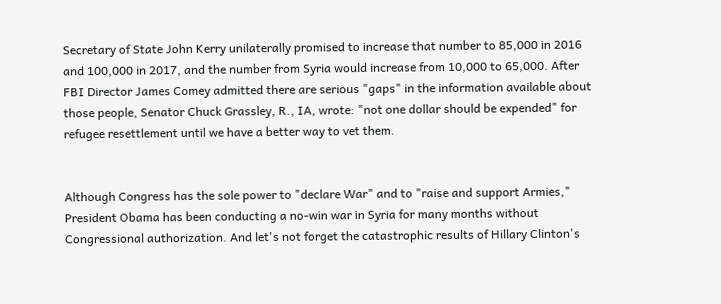Secretary of State John Kerry unilaterally promised to increase that number to 85,000 in 2016 and 100,000 in 2017, and the number from Syria would increase from 10,000 to 65,000. After FBI Director James Comey admitted there are serious "gaps" in the information available about those people, Senator Chuck Grassley, R., IA, wrote: "not one dollar should be expended" for refugee resettlement until we have a better way to vet them.


Although Congress has the sole power to "declare War" and to "raise and support Armies," President Obama has been conducting a no-win war in Syria for many months without Congressional authorization. And let's not forget the catastrophic results of Hillary Clinton's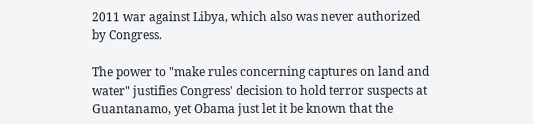2011 war against Libya, which also was never authorized by Congress.

The power to "make rules concerning captures on land and water" justifies Congress' decision to hold terror suspects at Guantanamo, yet Obama just let it be known that the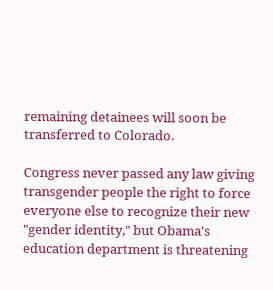remaining detainees will soon be transferred to Colorado.

Congress never passed any law giving transgender people the right to force everyone else to recognize their new "gender identity," but Obama's education department is threatening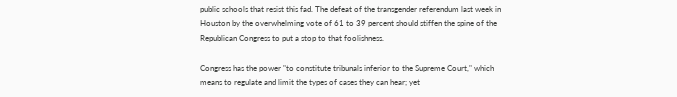public schools that resist this fad. The defeat of the transgender referendum last week in Houston by the overwhelming vote of 61 to 39 percent should stiffen the spine of the Republican Congress to put a stop to that foolishness.

Congress has the power "to constitute tribunals inferior to the Supreme Court," which means to regulate and limit the types of cases they can hear; yet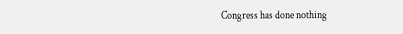Congress has done nothing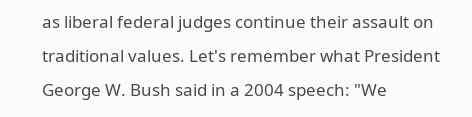as liberal federal judges continue their assault on traditional values. Let's remember what President George W. Bush said in a 2004 speech: "We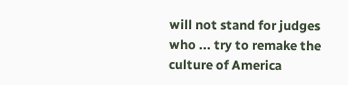will not stand for judges who ... try to remake the culture of America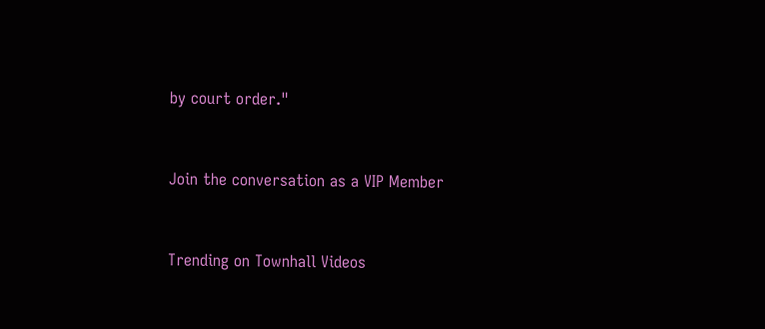by court order."


Join the conversation as a VIP Member


Trending on Townhall Videos